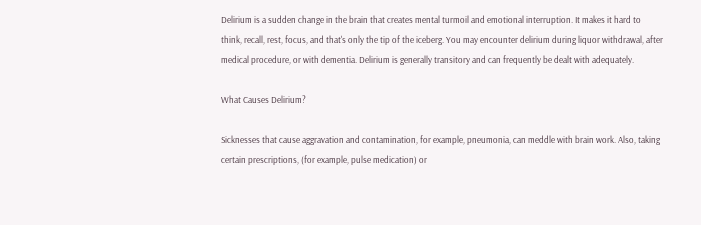Delirium is a sudden change in the brain that creates mental turmoil and emotional interruption. It makes it hard to think, recall, rest, focus, and that's only the tip of the iceberg. You may encounter delirium during liquor withdrawal, after medical procedure, or with dementia. Delirium is generally transitory and can frequently be dealt with adequately.

What Causes Delirium?

Sicknesses that cause aggravation and contamination, for example, pneumonia, can meddle with brain work. Also, taking certain prescriptions, (for example, pulse medication) or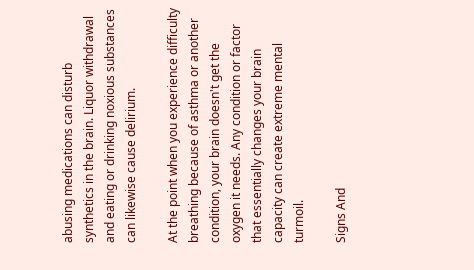abusing medications can disturb synthetics in the brain. Liquor withdrawal and eating or drinking noxious substances can likewise cause delirium.

At the point when you experience difficulty breathing because of asthma or another condition, your brain doesn't get the oxygen it needs. Any condition or factor that essentially changes your brain capacity can create extreme mental turmoil.

Signs And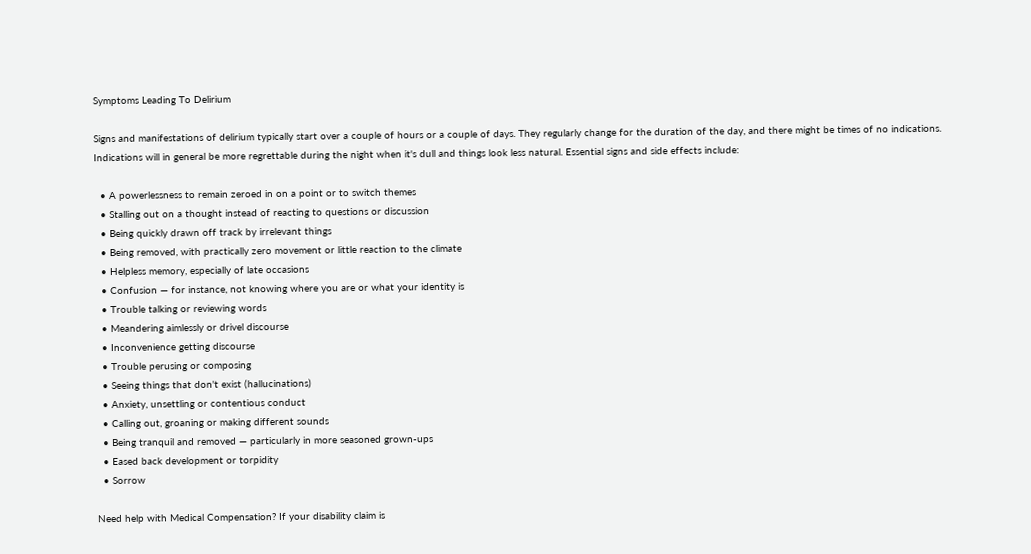Symptoms Leading To Delirium

Signs and manifestations of delirium typically start over a couple of hours or a couple of days. They regularly change for the duration of the day, and there might be times of no indications. Indications will in general be more regrettable during the night when it's dull and things look less natural. Essential signs and side effects include:

  • A powerlessness to remain zeroed in on a point or to switch themes
  • Stalling out on a thought instead of reacting to questions or discussion
  • Being quickly drawn off track by irrelevant things
  • Being removed, with practically zero movement or little reaction to the climate
  • Helpless memory, especially of late occasions
  • Confusion — for instance, not knowing where you are or what your identity is
  • Trouble talking or reviewing words
  • Meandering aimlessly or drivel discourse
  • Inconvenience getting discourse
  • Trouble perusing or composing
  • Seeing things that don't exist (hallucinations)
  • Anxiety, unsettling or contentious conduct
  • Calling out, groaning or making different sounds
  • Being tranquil and removed — particularly in more seasoned grown-ups
  • Eased back development or torpidity
  • Sorrow

Need help with Medical Compensation? If your disability claim is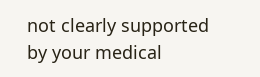not clearly supported by your medical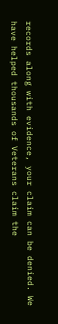records along with evidence, your claim can be denied. We have helped thousands of Veterans claim the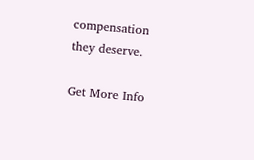compensation they deserve.

Get More Info